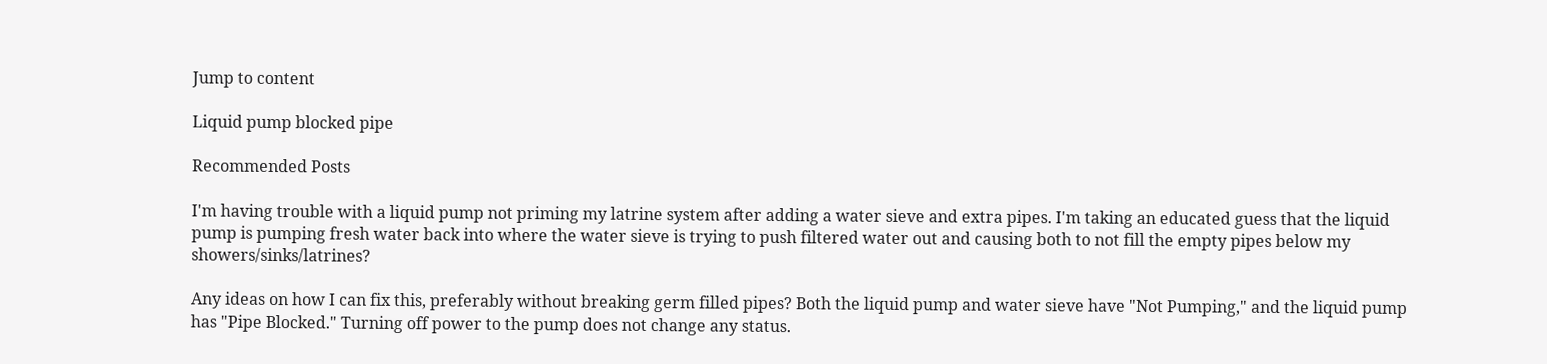Jump to content

Liquid pump blocked pipe

Recommended Posts

I'm having trouble with a liquid pump not priming my latrine system after adding a water sieve and extra pipes. I'm taking an educated guess that the liquid pump is pumping fresh water back into where the water sieve is trying to push filtered water out and causing both to not fill the empty pipes below my showers/sinks/latrines?

Any ideas on how I can fix this, preferably without breaking germ filled pipes? Both the liquid pump and water sieve have "Not Pumping," and the liquid pump has "Pipe Blocked." Turning off power to the pump does not change any status.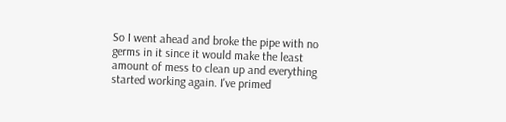So I went ahead and broke the pipe with no germs in it since it would make the least amount of mess to clean up and everything started working again. I've primed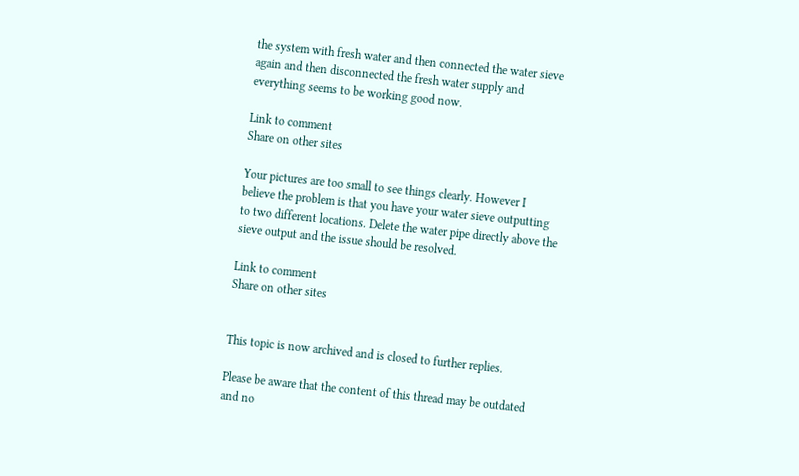the system with fresh water and then connected the water sieve again and then disconnected the fresh water supply and everything seems to be working good now.

Link to comment
Share on other sites

Your pictures are too small to see things clearly. However I believe the problem is that you have your water sieve outputting to two different locations. Delete the water pipe directly above the sieve output and the issue should be resolved.

Link to comment
Share on other sites


This topic is now archived and is closed to further replies.

Please be aware that the content of this thread may be outdated and no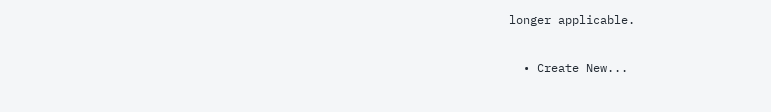longer applicable.

  • Create New...